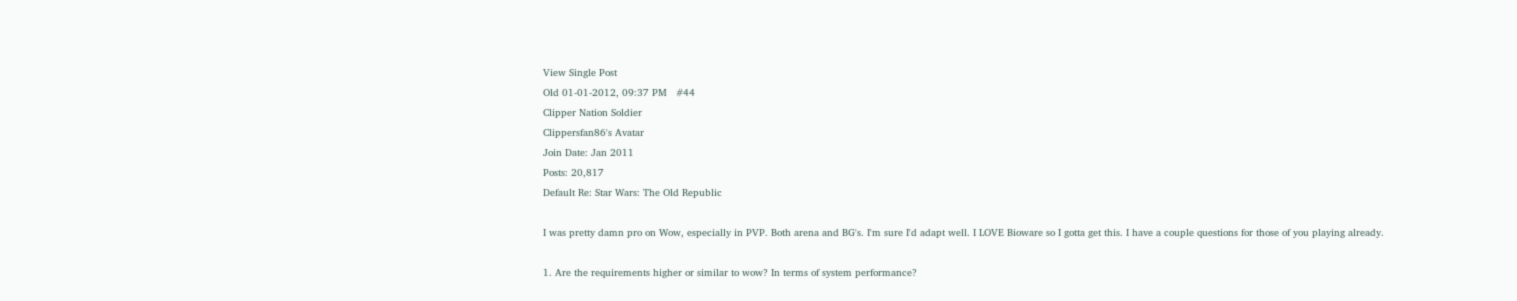View Single Post
Old 01-01-2012, 09:37 PM   #44
Clipper Nation Soldier
Clippersfan86's Avatar
Join Date: Jan 2011
Posts: 20,817
Default Re: Star Wars: The Old Republic

I was pretty damn pro on Wow, especially in PVP. Both arena and BG's. I'm sure I'd adapt well. I LOVE Bioware so I gotta get this. I have a couple questions for those of you playing already.

1. Are the requirements higher or similar to wow? In terms of system performance?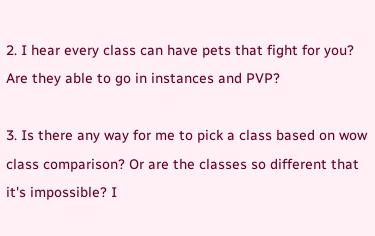2. I hear every class can have pets that fight for you? Are they able to go in instances and PVP?

3. Is there any way for me to pick a class based on wow class comparison? Or are the classes so different that it's impossible? I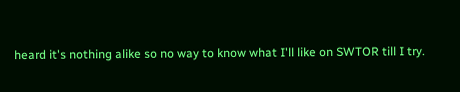heard it's nothing alike so no way to know what I'll like on SWTOR till I try.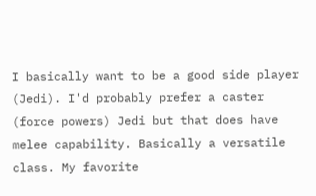I basically want to be a good side player (Jedi). I'd probably prefer a caster (force powers) Jedi but that does have melee capability. Basically a versatile class. My favorite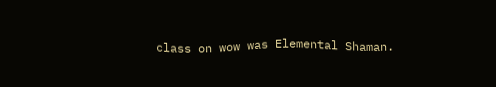class on wow was Elemental Shaman.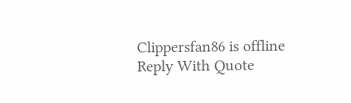Clippersfan86 is offline   Reply With Quote